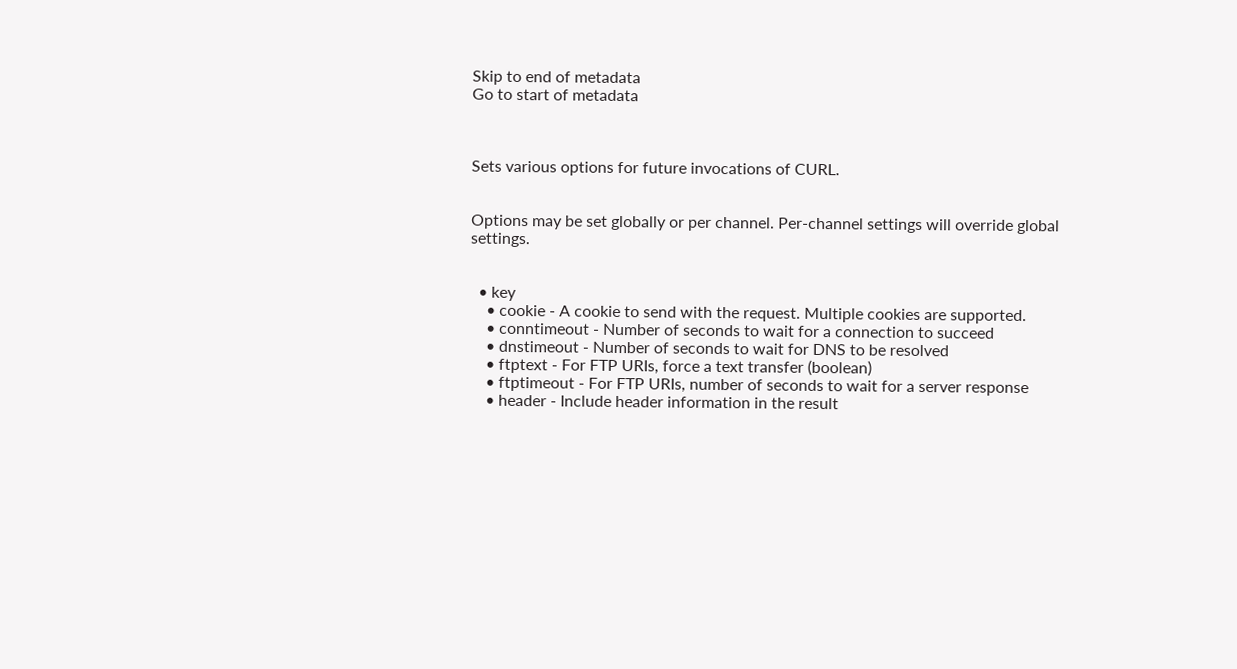Skip to end of metadata
Go to start of metadata



Sets various options for future invocations of CURL.


Options may be set globally or per channel. Per-channel settings will override global settings.


  • key
    • cookie - A cookie to send with the request. Multiple cookies are supported.
    • conntimeout - Number of seconds to wait for a connection to succeed
    • dnstimeout - Number of seconds to wait for DNS to be resolved
    • ftptext - For FTP URIs, force a text transfer (boolean)
    • ftptimeout - For FTP URIs, number of seconds to wait for a server response
    • header - Include header information in the result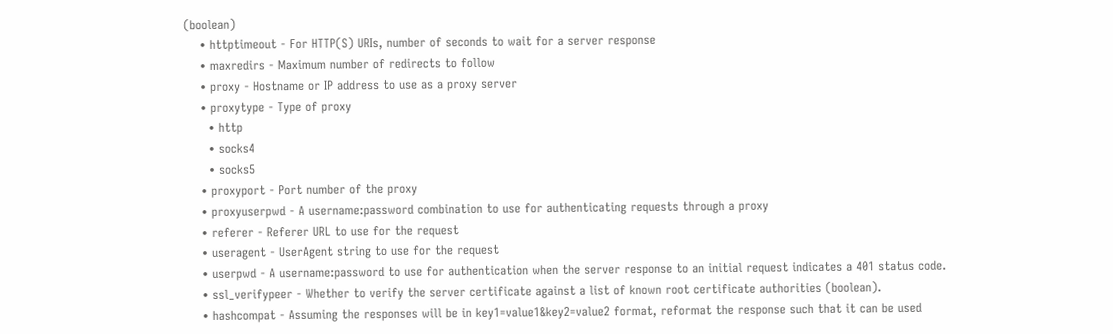(boolean)
    • httptimeout - For HTTP(S) URIs, number of seconds to wait for a server response
    • maxredirs - Maximum number of redirects to follow
    • proxy - Hostname or IP address to use as a proxy server
    • proxytype - Type of proxy
      • http
      • socks4
      • socks5
    • proxyport - Port number of the proxy
    • proxyuserpwd - A username:password combination to use for authenticating requests through a proxy
    • referer - Referer URL to use for the request
    • useragent - UserAgent string to use for the request
    • userpwd - A username:password to use for authentication when the server response to an initial request indicates a 401 status code.
    • ssl_verifypeer - Whether to verify the server certificate against a list of known root certificate authorities (boolean).
    • hashcompat - Assuming the responses will be in key1=value1&key2=value2 format, reformat the response such that it can be used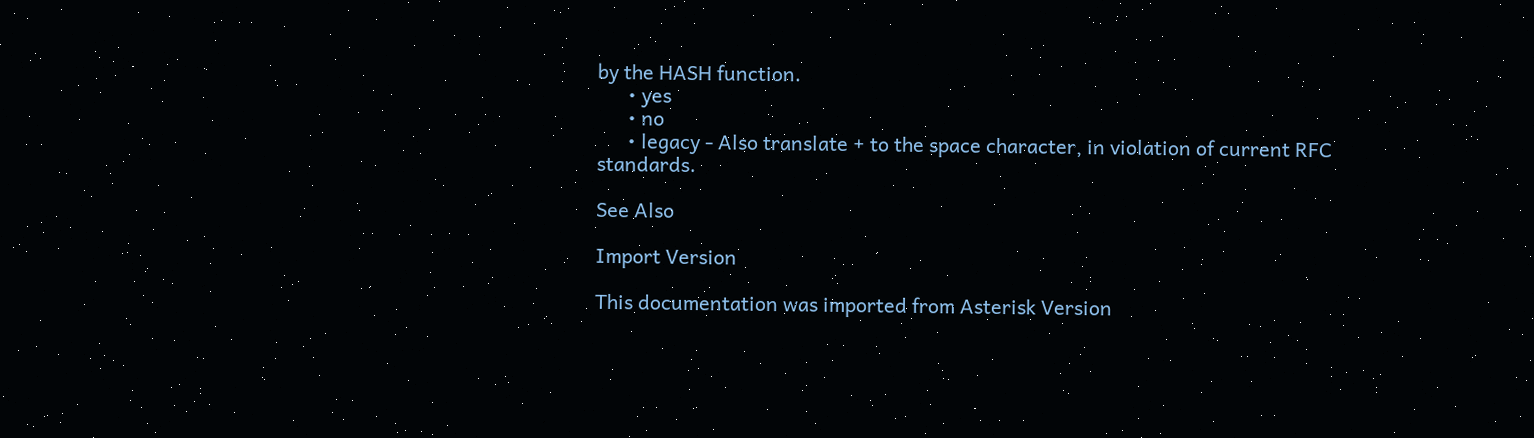by the HASH function.
      • yes
      • no
      • legacy - Also translate + to the space character, in violation of current RFC standards.

See Also

Import Version

This documentation was imported from Asterisk Version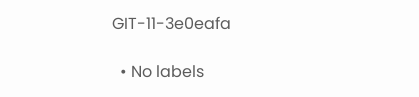GIT-11-3e0eafa

  • No labels